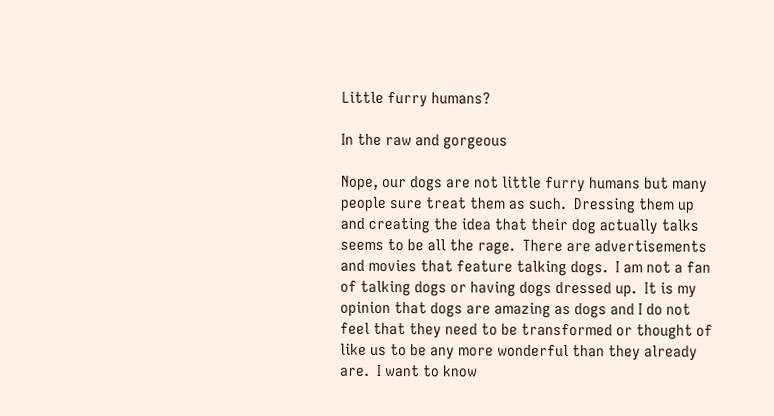Little furry humans?

In the raw and gorgeous

Nope, our dogs are not little furry humans but many people sure treat them as such.  Dressing them up and creating the idea that their dog actually talks seems to be all the rage.  There are advertisements and movies that feature talking dogs.  I am not a fan of talking dogs or having dogs dressed up.  It is my opinion that dogs are amazing as dogs and I do not feel that they need to be transformed or thought of like us to be any more wonderful than they already are.  I want to know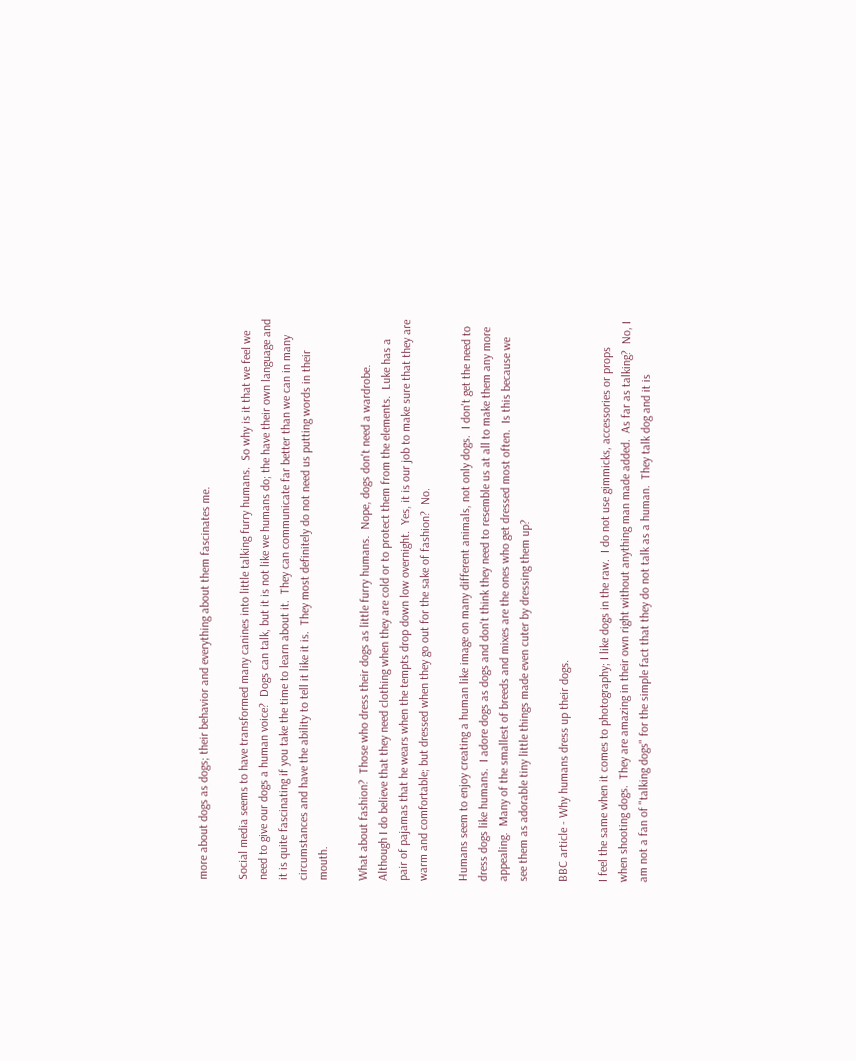more about dogs as dogs; their behavior and everything about them fascinates me.

Social media seems to have transformed many canines into little talking furry humans.  So why is it that we feel we need to give our dogs a human voice?  Dogs can talk, but it is not like we humans do; the have their own language and it is quite fascinating if you take the time to learn about it.  They can communicate far better than we can in many circumstances and have the ability to tell it like it is.  They most definitely do not need us putting words in their mouth.

What about fashion?  Those who dress their dogs as little furry humans.  Nope, dogs don't need a wardrobe.  Although I do believe that they need clothing when they are cold or to protect them from the elements.  Luke has a pair of pajamas that he wears when the tempts drop down low overnight.  Yes, it is our job to make sure that they are warm and comfortable; but dressed when they go out for the sake of fashion?  No.

Humans seem to enjoy creating a human like image on many different animals, not only dogs.  I don't get the need to dress dogs like humans.  I adore dogs as dogs and don't think they need to resemble us at all to make them any more appealing.  Many of the smallest of breeds and mixes are the ones who get dressed most often.  Is this because we see them as adorable tiny little things made even cuter by dressing them up?

BBC article - Why humans dress up their dogs.

I feel the same when it comes to photography; I like dogs in the raw.  I do not use gimmicks, accessories or props when shooting dogs.  They are amazing in their own right without anything man made added.  As far as talking?  No, I am not a fan of "talking dogs" for the simple fact that they do not talk as a human.  They talk dog and it is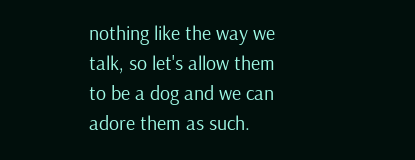nothing like the way we talk, so let's allow them to be a dog and we can adore them as such.